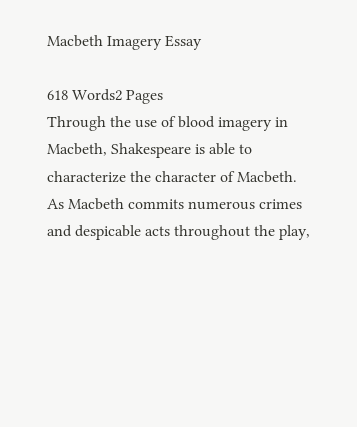Macbeth Imagery Essay

618 Words2 Pages
Through the use of blood imagery in Macbeth, Shakespeare is able to characterize the character of Macbeth. As Macbeth commits numerous crimes and despicable acts throughout the play,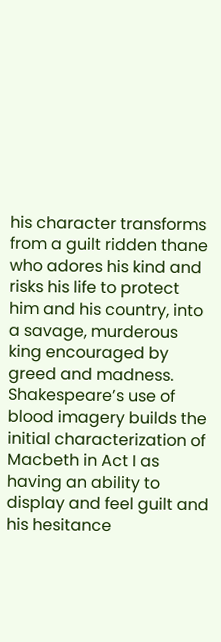his character transforms from a guilt ridden thane who adores his kind and risks his life to protect him and his country, into a savage, murderous king encouraged by greed and madness. Shakespeare’s use of blood imagery builds the initial characterization of Macbeth in Act I as having an ability to display and feel guilt and his hesitance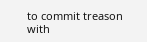to commit treason with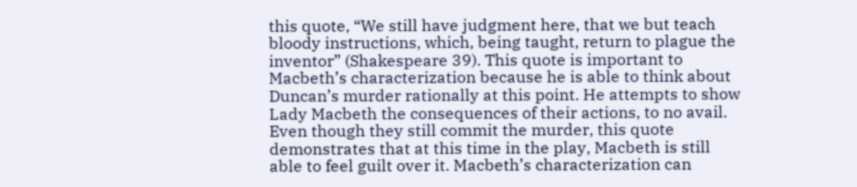this quote, “We still have judgment here, that we but teach bloody instructions, which, being taught, return to plague the inventor” (Shakespeare 39). This quote is important to Macbeth’s characterization because he is able to think about Duncan’s murder rationally at this point. He attempts to show Lady Macbeth the consequences of their actions, to no avail. Even though they still commit the murder, this quote demonstrates that at this time in the play, Macbeth is still able to feel guilt over it. Macbeth’s characterization can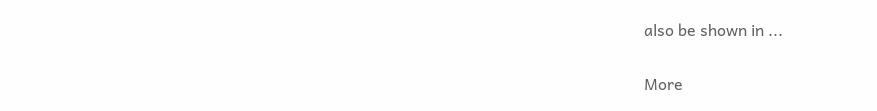also be shown in ...

More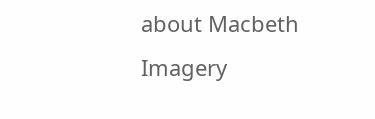about Macbeth Imagery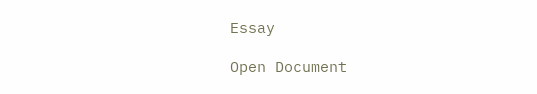Essay

Open Document